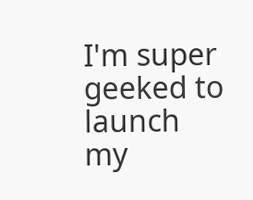I'm super geeked to launch my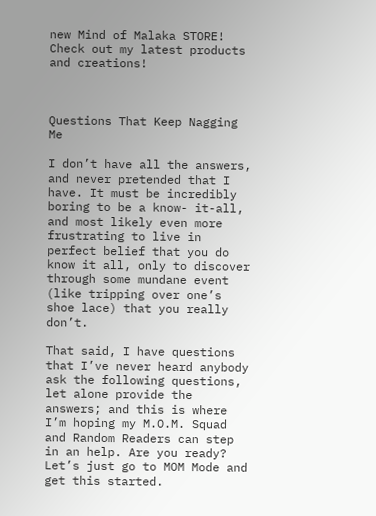new Mind of Malaka STORE! Check out my latest products and creations!



Questions That Keep Nagging Me

I don’t have all the answers, and never pretended that I have. It must be incredibly boring to be a know- it-all, and most likely even more frustrating to live in perfect belief that you do know it all, only to discover through some mundane event (like tripping over one’s shoe lace) that you really don’t.

That said, I have questions that I’ve never heard anybody ask the following questions, let alone provide the answers; and this is where I’m hoping my M.O.M. Squad and Random Readers can step in an help. Are you ready? Let’s just go to MOM Mode and get this started.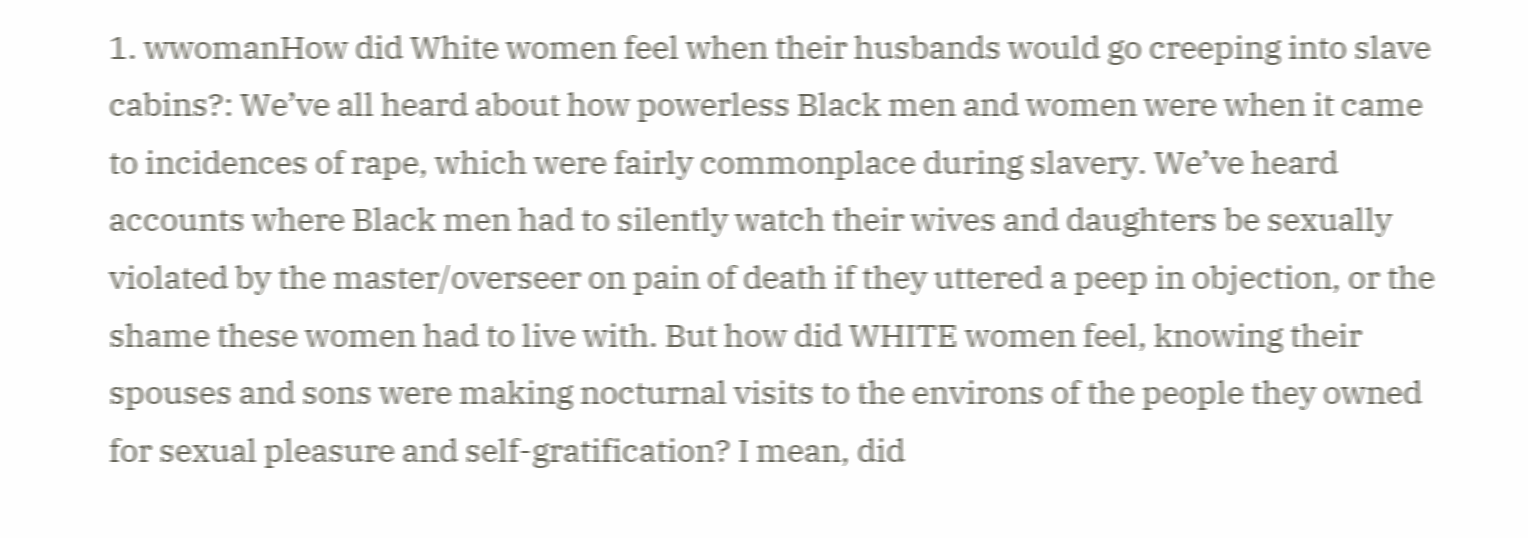1. wwomanHow did White women feel when their husbands would go creeping into slave cabins?: We’ve all heard about how powerless Black men and women were when it came to incidences of rape, which were fairly commonplace during slavery. We’ve heard accounts where Black men had to silently watch their wives and daughters be sexually violated by the master/overseer on pain of death if they uttered a peep in objection, or the shame these women had to live with. But how did WHITE women feel, knowing their spouses and sons were making nocturnal visits to the environs of the people they owned for sexual pleasure and self-gratification? I mean, did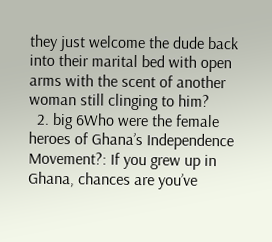they just welcome the dude back into their marital bed with open arms with the scent of another woman still clinging to him?
  2. big 6Who were the female heroes of Ghana’s Independence Movement?: If you grew up in Ghana, chances are you’ve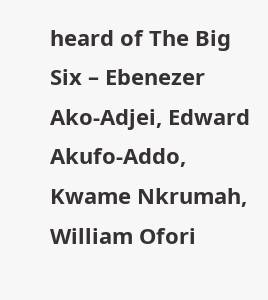heard of The Big Six – Ebenezer Ako-Adjei, Edward Akufo-Addo, Kwame Nkrumah, William Ofori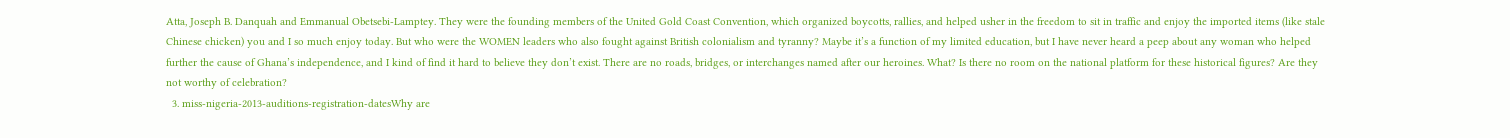Atta, Joseph B. Danquah and Emmanual Obetsebi-Lamptey. They were the founding members of the United Gold Coast Convention, which organized boycotts, rallies, and helped usher in the freedom to sit in traffic and enjoy the imported items (like stale Chinese chicken) you and I so much enjoy today. But who were the WOMEN leaders who also fought against British colonialism and tyranny? Maybe it’s a function of my limited education, but I have never heard a peep about any woman who helped further the cause of Ghana’s independence, and I kind of find it hard to believe they don’t exist. There are no roads, bridges, or interchanges named after our heroines. What? Is there no room on the national platform for these historical figures? Are they not worthy of celebration?
  3. miss-nigeria-2013-auditions-registration-datesWhy are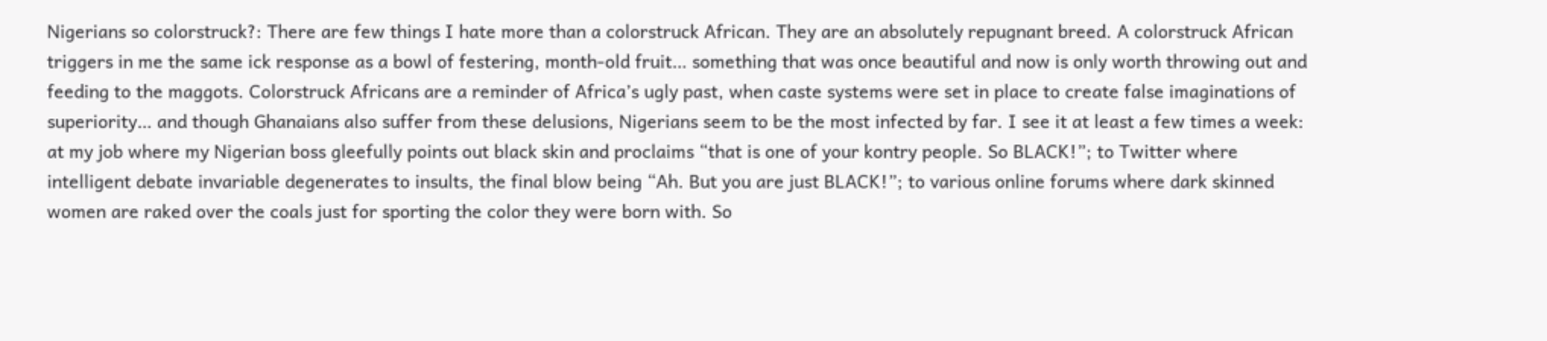Nigerians so colorstruck?: There are few things I hate more than a colorstruck African. They are an absolutely repugnant breed. A colorstruck African triggers in me the same ick response as a bowl of festering, month-old fruit… something that was once beautiful and now is only worth throwing out and feeding to the maggots. Colorstruck Africans are a reminder of Africa’s ugly past, when caste systems were set in place to create false imaginations of superiority… and though Ghanaians also suffer from these delusions, Nigerians seem to be the most infected by far. I see it at least a few times a week: at my job where my Nigerian boss gleefully points out black skin and proclaims “that is one of your kontry people. So BLACK!”; to Twitter where intelligent debate invariable degenerates to insults, the final blow being “Ah. But you are just BLACK!”; to various online forums where dark skinned women are raked over the coals just for sporting the color they were born with. So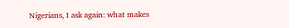Nigerians, I ask again: what makes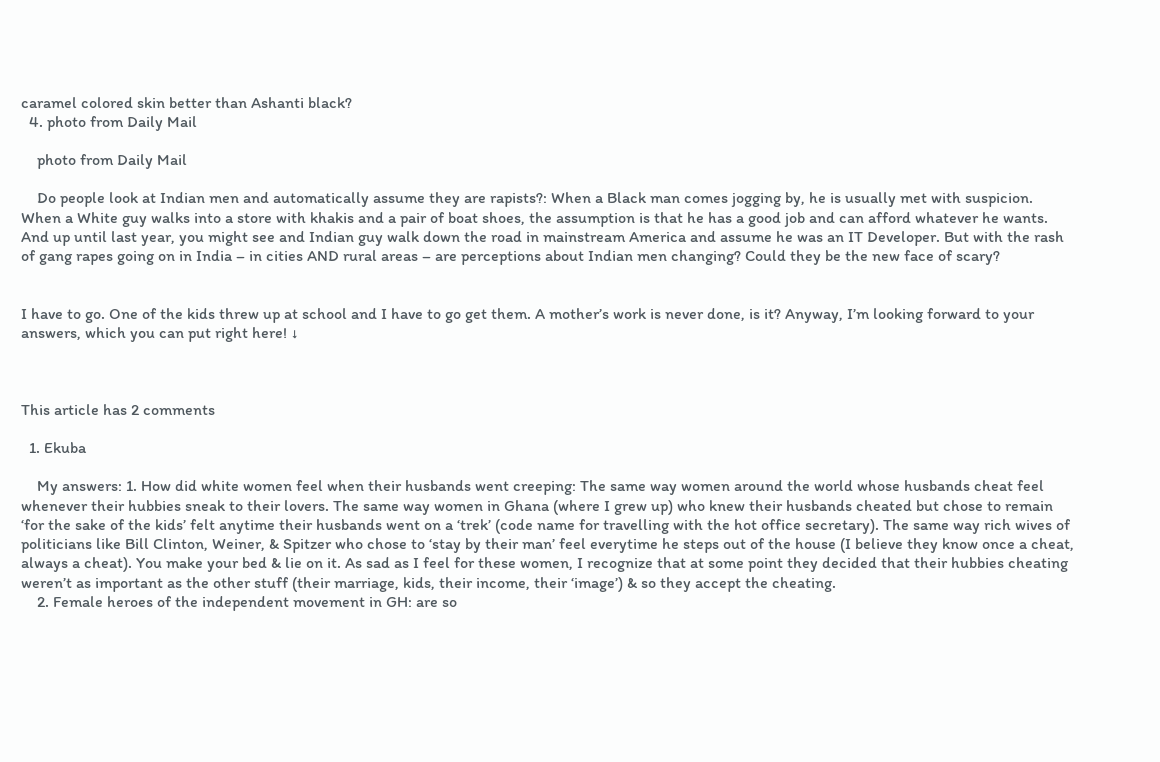caramel colored skin better than Ashanti black?
  4. photo from Daily Mail

    photo from Daily Mail

    Do people look at Indian men and automatically assume they are rapists?: When a Black man comes jogging by, he is usually met with suspicion. When a White guy walks into a store with khakis and a pair of boat shoes, the assumption is that he has a good job and can afford whatever he wants. And up until last year, you might see and Indian guy walk down the road in mainstream America and assume he was an IT Developer. But with the rash of gang rapes going on in India – in cities AND rural areas – are perceptions about Indian men changing? Could they be the new face of scary?


I have to go. One of the kids threw up at school and I have to go get them. A mother’s work is never done, is it? Anyway, I’m looking forward to your answers, which you can put right here! ↓



This article has 2 comments

  1. Ekuba

    My answers: 1. How did white women feel when their husbands went creeping: The same way women around the world whose husbands cheat feel whenever their hubbies sneak to their lovers. The same way women in Ghana (where I grew up) who knew their husbands cheated but chose to remain ‘for the sake of the kids’ felt anytime their husbands went on a ‘trek’ (code name for travelling with the hot office secretary). The same way rich wives of politicians like Bill Clinton, Weiner, & Spitzer who chose to ‘stay by their man’ feel everytime he steps out of the house (I believe they know once a cheat, always a cheat). You make your bed & lie on it. As sad as I feel for these women, I recognize that at some point they decided that their hubbies cheating weren’t as important as the other stuff (their marriage, kids, their income, their ‘image’) & so they accept the cheating.
    2. Female heroes of the independent movement in GH: are so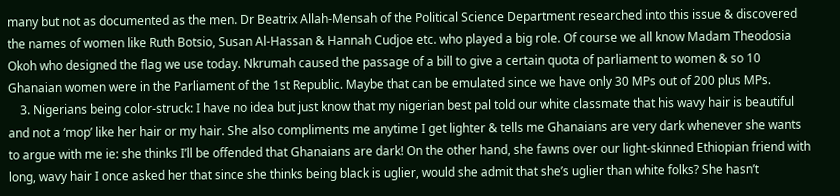many but not as documented as the men. Dr Beatrix Allah-Mensah of the Political Science Department researched into this issue & discovered the names of women like Ruth Botsio, Susan Al-Hassan & Hannah Cudjoe etc. who played a big role. Of course we all know Madam Theodosia Okoh who designed the flag we use today. Nkrumah caused the passage of a bill to give a certain quota of parliament to women & so 10 Ghanaian women were in the Parliament of the 1st Republic. Maybe that can be emulated since we have only 30 MPs out of 200 plus MPs.
    3. Nigerians being color-struck: I have no idea but just know that my nigerian best pal told our white classmate that his wavy hair is beautiful and not a ‘mop’ like her hair or my hair. She also compliments me anytime I get lighter & tells me Ghanaians are very dark whenever she wants to argue with me ie: she thinks I’ll be offended that Ghanaians are dark! On the other hand, she fawns over our light-skinned Ethiopian friend with long, wavy hair I once asked her that since she thinks being black is uglier, would she admit that she’s uglier than white folks? She hasn’t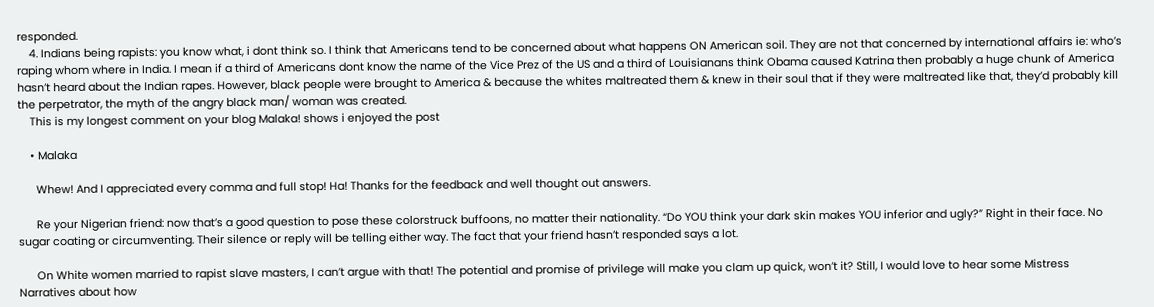responded.
    4. Indians being rapists: you know what, i dont think so. I think that Americans tend to be concerned about what happens ON American soil. They are not that concerned by international affairs ie: who’s raping whom where in India. I mean if a third of Americans dont know the name of the Vice Prez of the US and a third of Louisianans think Obama caused Katrina then probably a huge chunk of America hasn’t heard about the Indian rapes. However, black people were brought to America & because the whites maltreated them & knew in their soul that if they were maltreated like that, they’d probably kill the perpetrator, the myth of the angry black man/ woman was created.
    This is my longest comment on your blog Malaka! shows i enjoyed the post

    • Malaka

      Whew! And I appreciated every comma and full stop! Ha! Thanks for the feedback and well thought out answers.

      Re your Nigerian friend: now that’s a good question to pose these colorstruck buffoons, no matter their nationality. “Do YOU think your dark skin makes YOU inferior and ugly?” Right in their face. No sugar coating or circumventing. Their silence or reply will be telling either way. The fact that your friend hasn’t responded says a lot.

      On White women married to rapist slave masters, I can’t argue with that! The potential and promise of privilege will make you clam up quick, won’t it? Still, I would love to hear some Mistress Narratives about how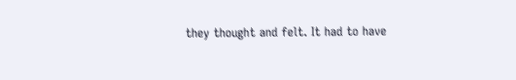they thought and felt. It had to have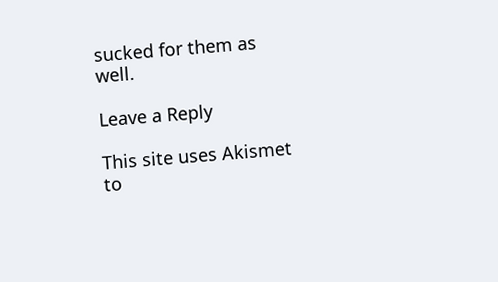sucked for them as well.

Leave a Reply

This site uses Akismet to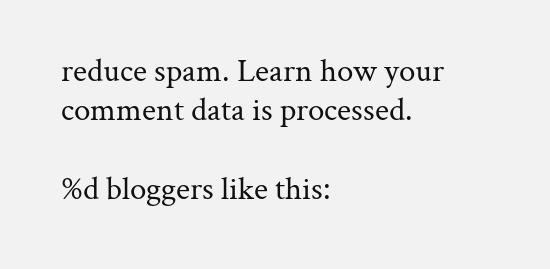reduce spam. Learn how your comment data is processed.

%d bloggers like this: